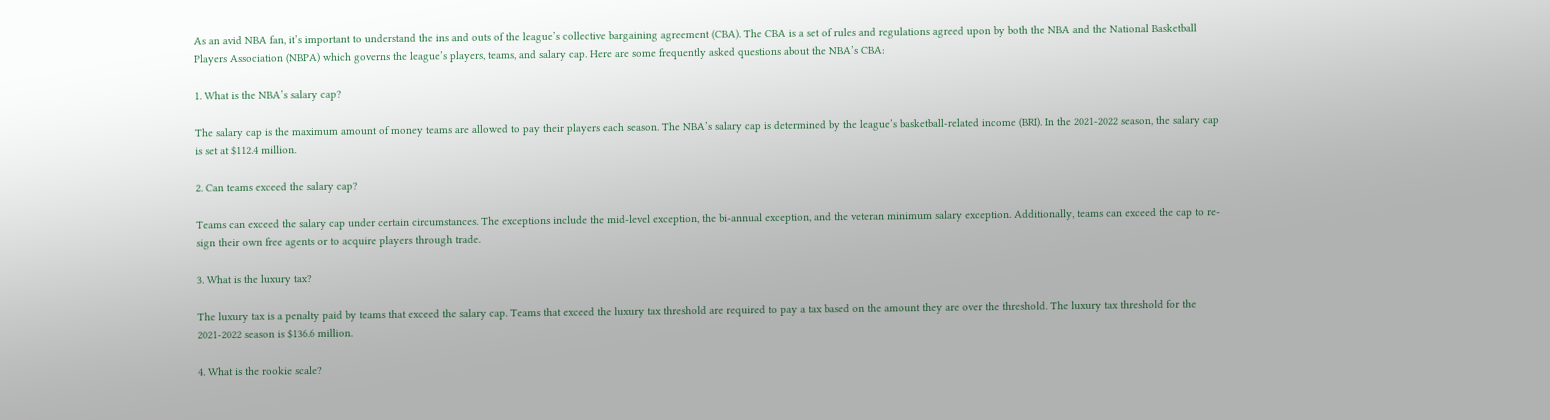As an avid NBA fan, it’s important to understand the ins and outs of the league’s collective bargaining agreement (CBA). The CBA is a set of rules and regulations agreed upon by both the NBA and the National Basketball Players Association (NBPA) which governs the league’s players, teams, and salary cap. Here are some frequently asked questions about the NBA’s CBA:

1. What is the NBA’s salary cap?

The salary cap is the maximum amount of money teams are allowed to pay their players each season. The NBA’s salary cap is determined by the league’s basketball-related income (BRI). In the 2021-2022 season, the salary cap is set at $112.4 million.

2. Can teams exceed the salary cap?

Teams can exceed the salary cap under certain circumstances. The exceptions include the mid-level exception, the bi-annual exception, and the veteran minimum salary exception. Additionally, teams can exceed the cap to re-sign their own free agents or to acquire players through trade.

3. What is the luxury tax?

The luxury tax is a penalty paid by teams that exceed the salary cap. Teams that exceed the luxury tax threshold are required to pay a tax based on the amount they are over the threshold. The luxury tax threshold for the 2021-2022 season is $136.6 million.

4. What is the rookie scale?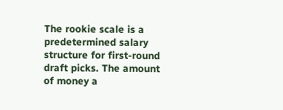The rookie scale is a predetermined salary structure for first-round draft picks. The amount of money a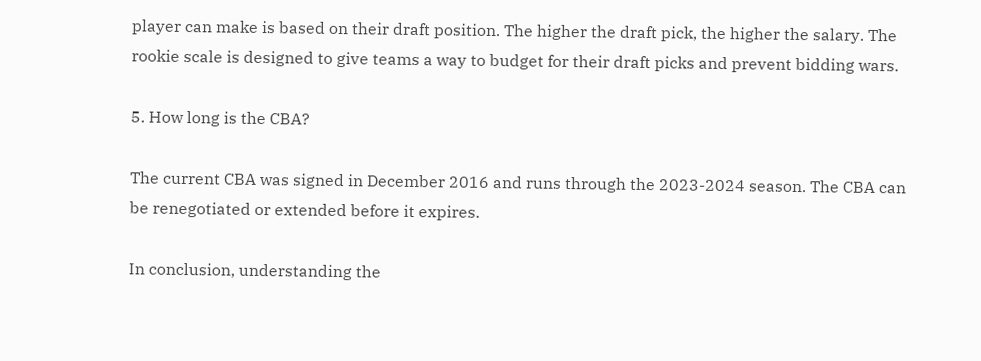player can make is based on their draft position. The higher the draft pick, the higher the salary. The rookie scale is designed to give teams a way to budget for their draft picks and prevent bidding wars.

5. How long is the CBA?

The current CBA was signed in December 2016 and runs through the 2023-2024 season. The CBA can be renegotiated or extended before it expires.

In conclusion, understanding the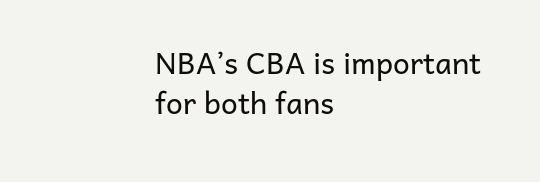NBA’s CBA is important for both fans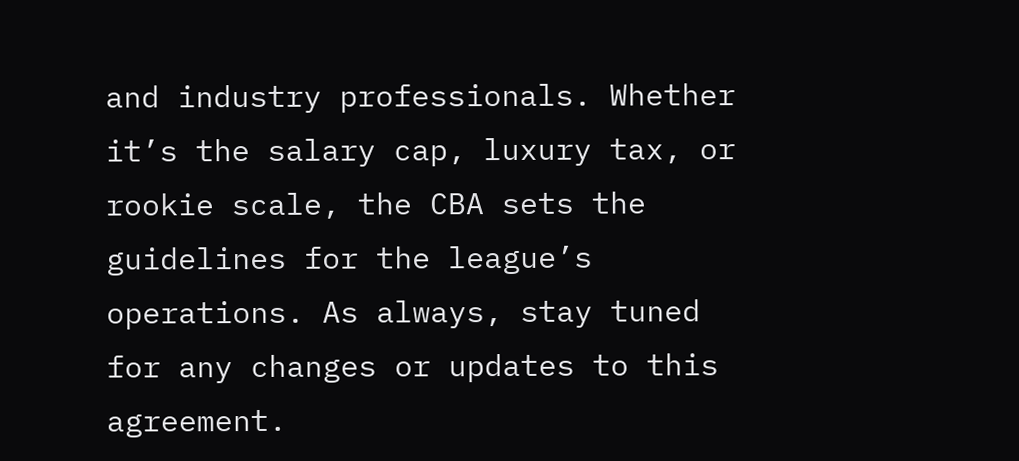and industry professionals. Whether it’s the salary cap, luxury tax, or rookie scale, the CBA sets the guidelines for the league’s operations. As always, stay tuned for any changes or updates to this agreement.